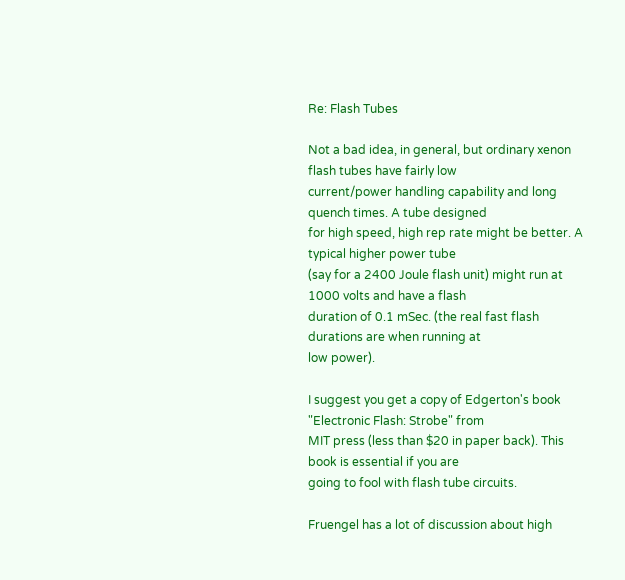Re: Flash Tubes

Not a bad idea, in general, but ordinary xenon flash tubes have fairly low
current/power handling capability and long quench times. A tube designed
for high speed, high rep rate might be better. A typical higher power tube
(say for a 2400 Joule flash unit) might run at 1000 volts and have a flash
duration of 0.1 mSec. (the real fast flash durations are when running at
low power).

I suggest you get a copy of Edgerton's book "Electronic Flash: Strobe" from
MIT press (less than $20 in paper back). This book is essential if you are
going to fool with flash tube circuits.

Fruengel has a lot of discussion about high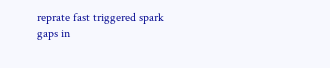reprate fast triggered spark
gaps in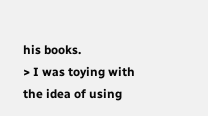his books.
> I was toying with the idea of using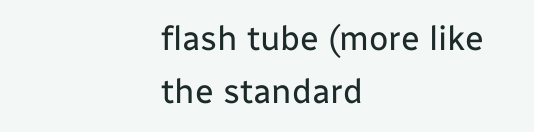flash tube (more like the standard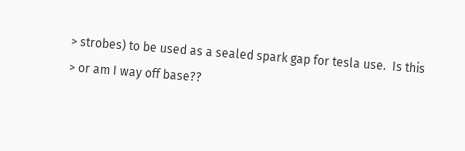> strobes) to be used as a sealed spark gap for tesla use.  Is this
> or am I way off base??